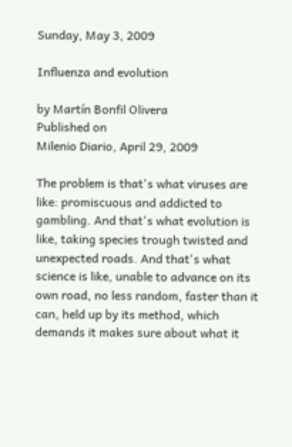Sunday, May 3, 2009

Influenza and evolution

by Martín Bonfil Olivera
Published on
Milenio Diario, April 29, 2009

The problem is that's what viruses are like: promiscuous and addicted to gambling. And that's what evolution is like, taking species trough twisted and unexpected roads. And that's what science is like, unable to advance on its own road, no less random, faster than it can, held up by its method, which demands it makes sure about what it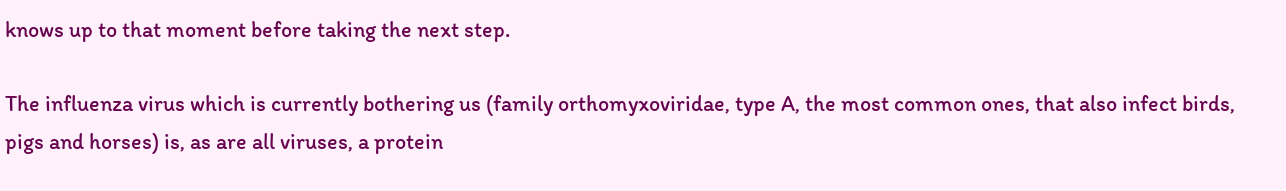knows up to that moment before taking the next step.

The influenza virus which is currently bothering us (family orthomyxoviridae, type A, the most common ones, that also infect birds, pigs and horses) is, as are all viruses, a protein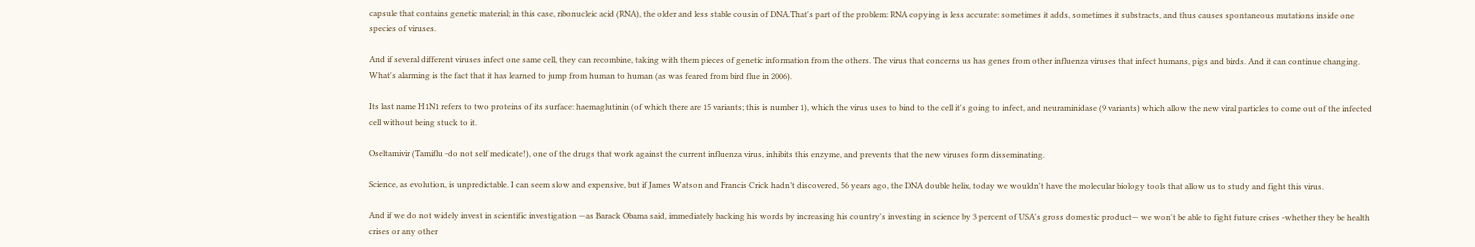capsule that contains genetic material; in this case, ribonucleic acid (RNA), the older and less stable cousin of DNA.That's part of the problem: RNA copying is less accurate: sometimes it adds, sometimes it substracts, and thus causes spontaneous mutations inside one species of viruses.

And if several different viruses infect one same cell, they can recombine, taking with them pieces of genetic information from the others. The virus that concerns us has genes from other influenza viruses that infect humans, pigs and birds. And it can continue changing. What's alarming is the fact that it has learned to jump from human to human (as was feared from bird flue in 2006).

Its last name H1N1 refers to two proteins of its surface: haemaglutinin (of which there are 15 variants; this is number 1), which the virus uses to bind to the cell it's going to infect, and neuraminidase (9 variants) which allow the new viral particles to come out of the infected cell without being stuck to it.

Oseltamivir (Tamiflu -do not self medicate!), one of the drugs that work against the current influenza virus, inhibits this enzyme, and prevents that the new viruses form disseminating.

Science, as evolution, is unpredictable. I can seem slow and expensive, but if James Watson and Francis Crick hadn’t discovered, 56 years ago, the DNA double helix, today we wouldn't have the molecular biology tools that allow us to study and fight this virus.

And if we do not widely invest in scientific investigation —as Barack Obama said, immediately backing his words by increasing his country's investing in science by 3 percent of USA's gross domestic product— we won't be able to fight future crises -whether they be health crises or any other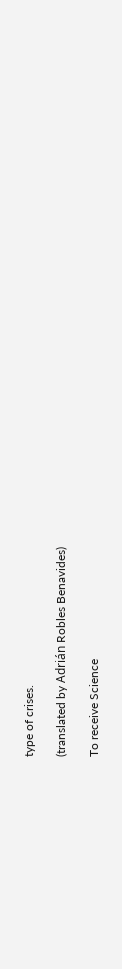type of crises.

(translated by Adrián Robles Benavides)

To receive Science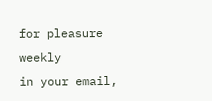for pleasure weekly
in your email,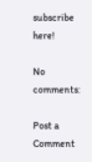subscribe here!

No comments:

Post a Comment